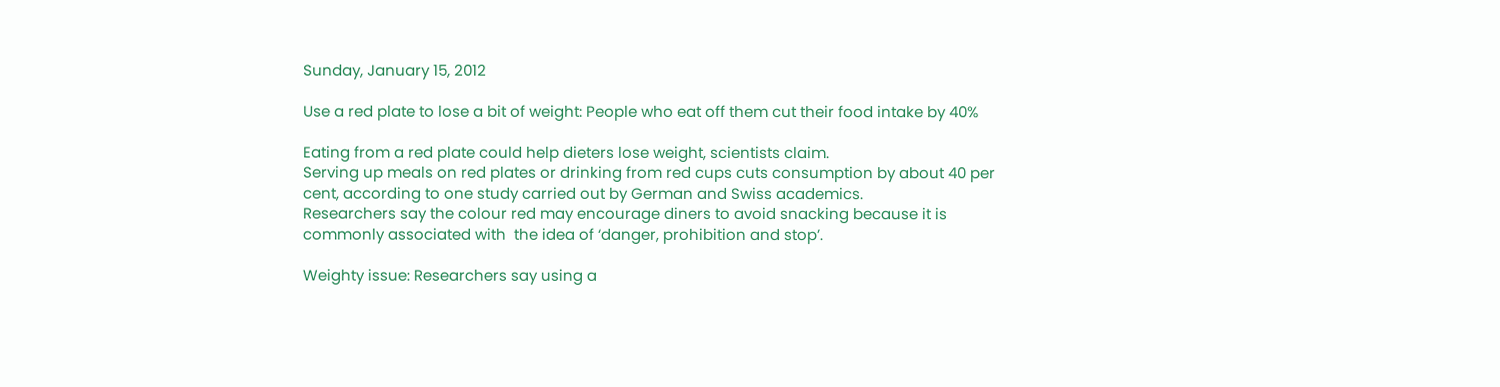Sunday, January 15, 2012

Use a red plate to lose a bit of weight: People who eat off them cut their food intake by 40%

Eating from a red plate could help dieters lose weight, scientists claim.
Serving up meals on red plates or drinking from red cups cuts consumption by about 40 per cent, according to one study carried out by German and Swiss academics.
Researchers say the colour red may encourage diners to avoid snacking because it is commonly associated with  the idea of ‘danger, prohibition and stop’.

Weighty issue: Researchers say using a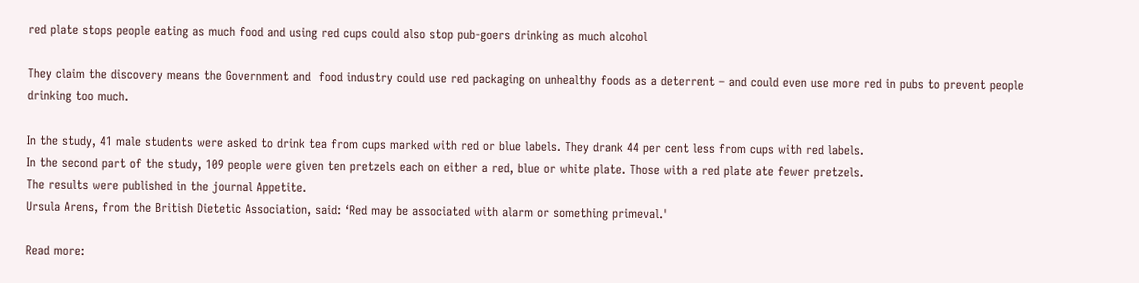red plate stops people eating as much food and using red cups could also stop pub-goers drinking as much alcohol

They claim the discovery means the Government and  food industry could use red packaging on unhealthy foods as a deterrent – and could even use more red in pubs to prevent people drinking too much.

In the study, 41 male students were asked to drink tea from cups marked with red or blue labels. They drank 44 per cent less from cups with red labels.
In the second part of the study, 109 people were given ten pretzels each on either a red, blue or white plate. Those with a red plate ate fewer pretzels.
The results were published in the journal Appetite.
Ursula Arens, from the British Dietetic Association, said: ‘Red may be associated with alarm or something primeval.'

Read more: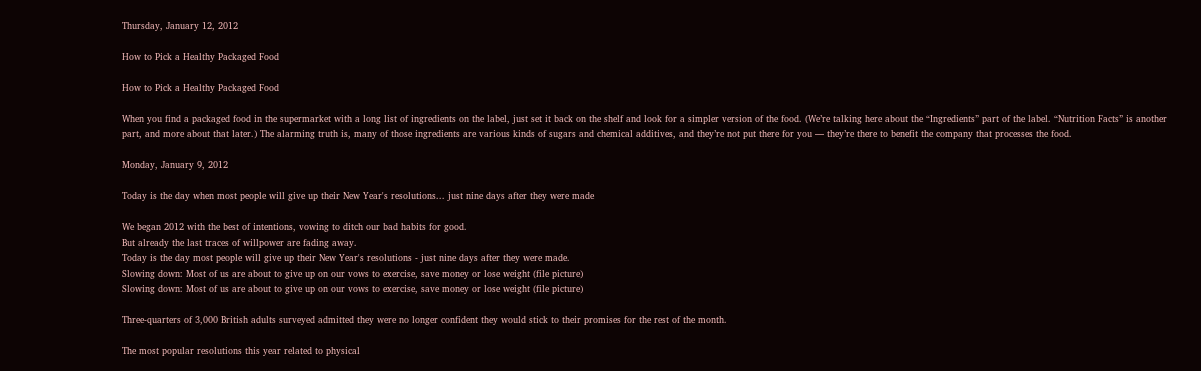Thursday, January 12, 2012

How to Pick a Healthy Packaged Food

How to Pick a Healthy Packaged Food

When you find a packaged food in the supermarket with a long list of ingredients on the label, just set it back on the shelf and look for a simpler version of the food. (We’re talking here about the “Ingredients” part of the label. “Nutrition Facts” is another part, and more about that later.) The alarming truth is, many of those ingredients are various kinds of sugars and chemical additives, and they’re not put there for you — they’re there to benefit the company that processes the food.

Monday, January 9, 2012

Today is the day when most people will give up their New Year's resolutions... just nine days after they were made

We began 2012 with the best of intentions, vowing to ditch our bad habits for good.
But already the last traces of willpower are fading away.
Today is the day most people will give up their New Year's resolutions - just nine days after they were made.
Slowing down: Most of us are about to give up on our vows to exercise, save money or lose weight (file picture)
Slowing down: Most of us are about to give up on our vows to exercise, save money or lose weight (file picture)

Three-quarters of 3,000 British adults surveyed admitted they were no longer confident they would stick to their promises for the rest of the month.

The most popular resolutions this year related to physical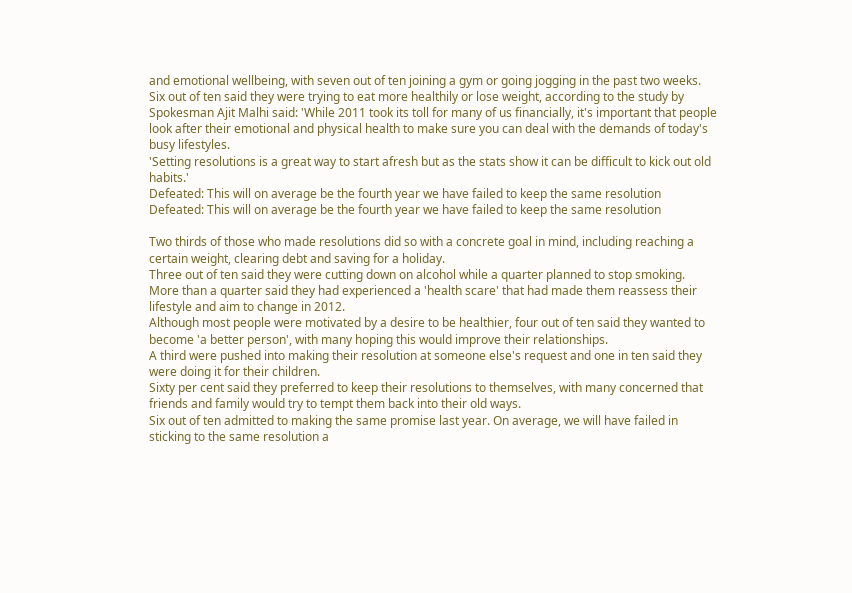and emotional wellbeing, with seven out of ten joining a gym or going jogging in the past two weeks.
Six out of ten said they were trying to eat more healthily or lose weight, according to the study by
Spokesman Ajit Malhi said: 'While 2011 took its toll for many of us financially, it's important that people look after their emotional and physical health to make sure you can deal with the demands of today's busy lifestyles.
'Setting resolutions is a great way to start afresh but as the stats show it can be difficult to kick out old habits.'
Defeated: This will on average be the fourth year we have failed to keep the same resolution
Defeated: This will on average be the fourth year we have failed to keep the same resolution

Two thirds of those who made resolutions did so with a concrete goal in mind, including reaching a certain weight, clearing debt and saving for a holiday.
Three out of ten said they were cutting down on alcohol while a quarter planned to stop smoking.
More than a quarter said they had experienced a 'health scare' that had made them reassess their lifestyle and aim to change in 2012.
Although most people were motivated by a desire to be healthier, four out of ten said they wanted to become 'a better person', with many hoping this would improve their relationships.
A third were pushed into making their resolution at someone else's request and one in ten said they were doing it for their children.
Sixty per cent said they preferred to keep their resolutions to themselves, with many concerned that friends and family would try to tempt them back into their old ways.
Six out of ten admitted to making the same promise last year. On average, we will have failed in sticking to the same resolution a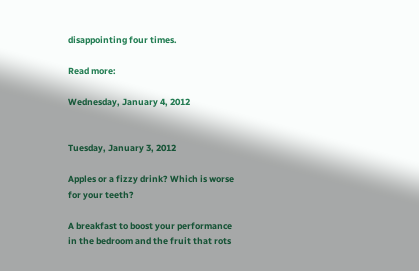disappointing four times.

Read more:

Wednesday, January 4, 2012


Tuesday, January 3, 2012

Apples or a fizzy drink? Which is worse for your teeth?

A breakfast to boost your performance in the bedroom and the fruit that rots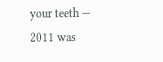your teeth — 2011 was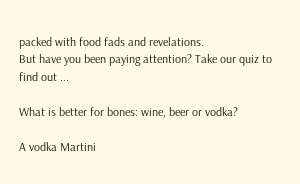packed with food fads and revelations.
But have you been paying attention? Take our quiz to find out ...

What is better for bones: wine, beer or vodka?

A vodka Martini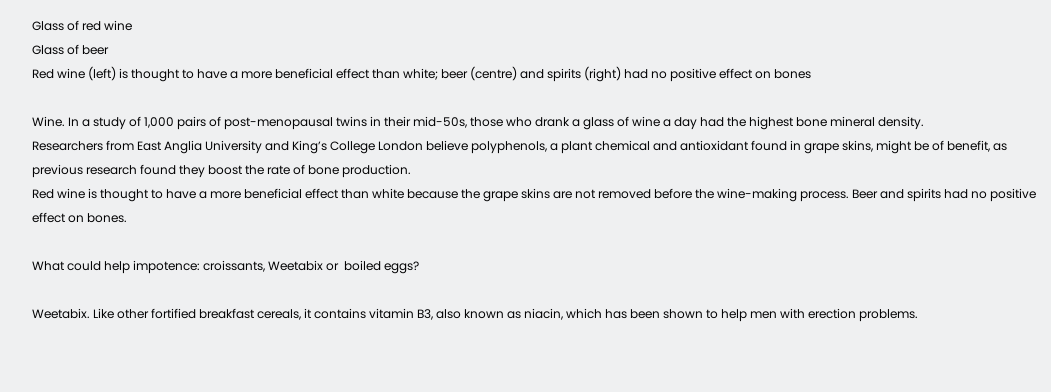Glass of red wine
Glass of beer
Red wine (left) is thought to have a more beneficial effect than white; beer (centre) and spirits (right) had no positive effect on bones

Wine. In a study of 1,000 pairs of post-menopausal twins in their mid-50s, those who drank a glass of wine a day had the highest bone mineral density.
Researchers from East Anglia University and King’s College London believe polyphenols, a plant chemical and antioxidant found in grape skins, might be of benefit, as previous research found they boost the rate of bone production.
Red wine is thought to have a more beneficial effect than white because the grape skins are not removed before the wine-making process. Beer and spirits had no positive effect on bones.

What could help impotence: croissants, Weetabix or  boiled eggs?

Weetabix. Like other fortified breakfast cereals, it contains vitamin B3, also known as niacin, which has been shown to help men with erection problems.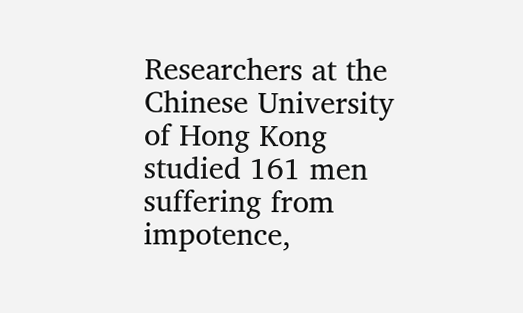Researchers at the Chinese University of Hong Kong studied 161 men suffering from impotence,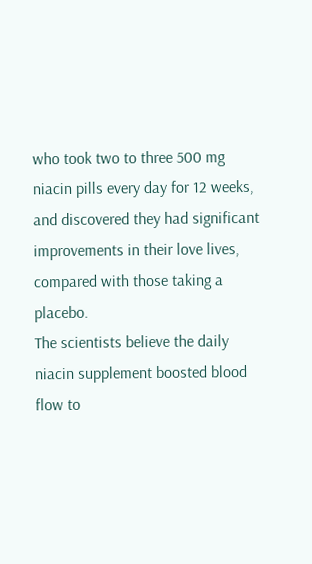who took two to three 500 mg niacin pills every day for 12 weeks, and discovered they had significant improvements in their love lives, compared with those taking a placebo.
The scientists believe the daily niacin supplement boosted blood flow to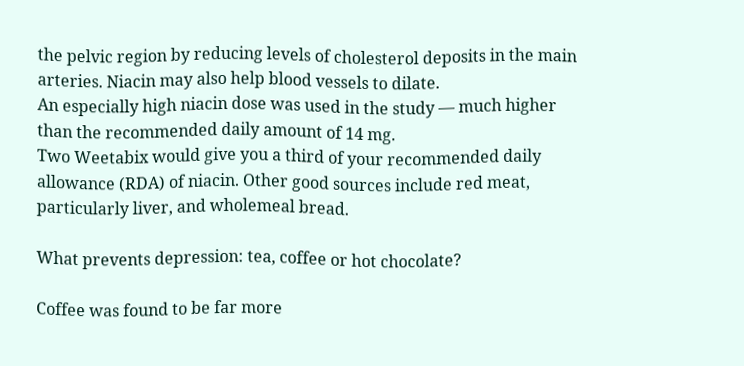the pelvic region by reducing levels of cholesterol deposits in the main arteries. Niacin may also help blood vessels to dilate.
An especially high niacin dose was used in the study — much higher than the recommended daily amount of 14 mg.
Two Weetabix would give you a third of your recommended daily allowance (RDA) of niacin. Other good sources include red meat, particularly liver, and wholemeal bread.

What prevents depression: tea, coffee or hot chocolate?

Coffee was found to be far more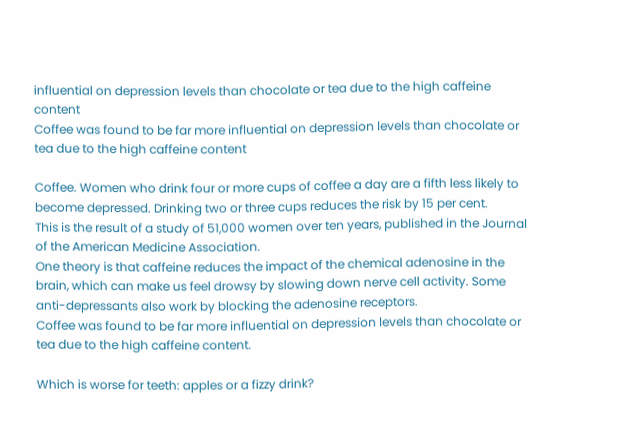influential on depression levels than chocolate or tea due to the high caffeine content
Coffee was found to be far more influential on depression levels than chocolate or tea due to the high caffeine content

Coffee. Women who drink four or more cups of coffee a day are a fifth less likely to become depressed. Drinking two or three cups reduces the risk by 15 per cent.
This is the result of a study of 51,000 women over ten years, published in the Journal of the American Medicine Association.
One theory is that caffeine reduces the impact of the chemical adenosine in the brain, which can make us feel drowsy by slowing down nerve cell activity. Some anti-depressants also work by blocking the adenosine receptors.
Coffee was found to be far more influential on depression levels than chocolate or tea due to the high caffeine content.

Which is worse for teeth: apples or a fizzy drink?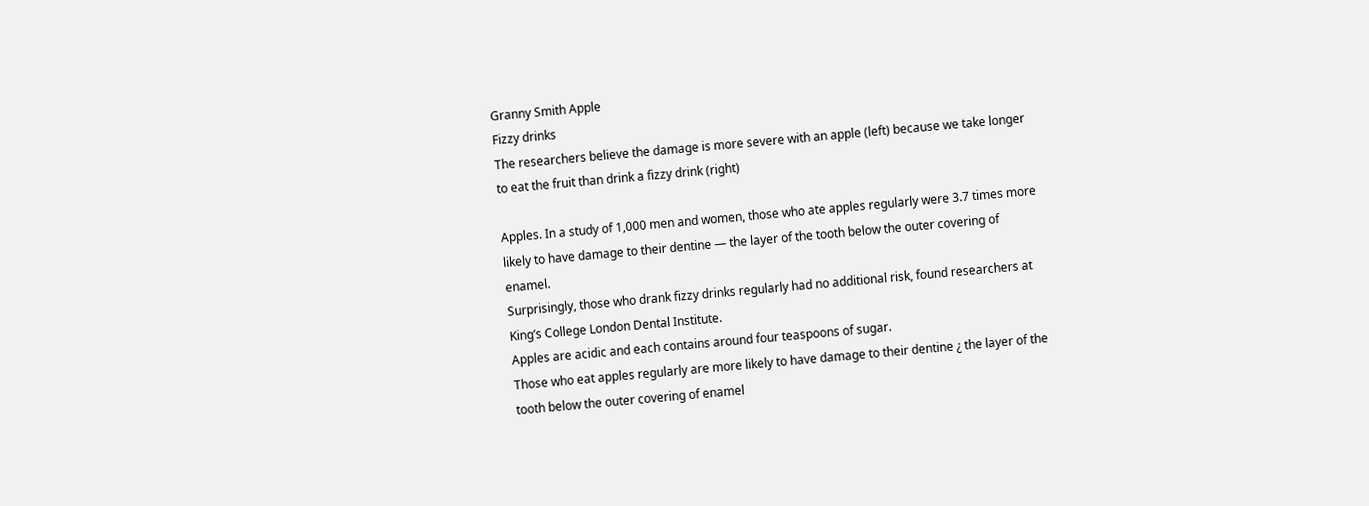Granny Smith Apple
Fizzy drinks
The researchers believe the damage is more severe with an apple (left) because we take longer to eat the fruit than drink a fizzy drink (right)

Apples. In a study of 1,000 men and women, those who ate apples regularly were 3.7 times more likely to have damage to their dentine — the layer of the tooth below the outer covering of enamel.
Surprisingly, those who drank fizzy drinks regularly had no additional risk, found researchers at King’s College London Dental Institute.
Apples are acidic and each contains around four teaspoons of sugar.
Those who eat apples regularly are more likely to have damage to their dentine ¿ the layer of the tooth below the outer covering of enamel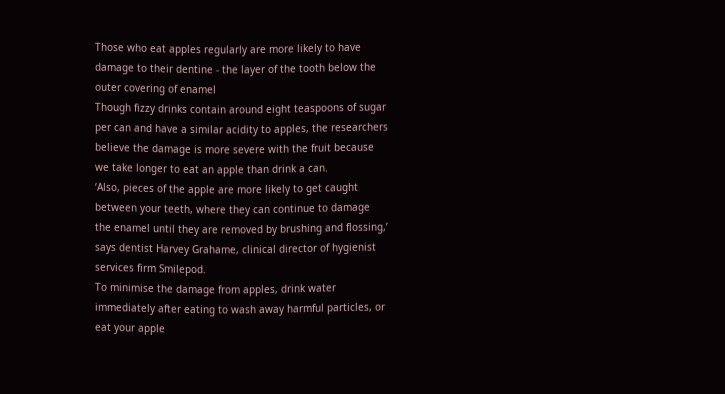Those who eat apples regularly are more likely to have damage to their dentine - the layer of the tooth below the outer covering of enamel
Though fizzy drinks contain around eight teaspoons of sugar per can and have a similar acidity to apples, the researchers believe the damage is more severe with the fruit because we take longer to eat an apple than drink a can.
‘Also, pieces of the apple are more likely to get caught between your teeth, where they can continue to damage the enamel until they are removed by brushing and flossing,’ says dentist Harvey Grahame, clinical director of hygienist services firm Smilepod.
To minimise the damage from apples, drink water immediately after eating to wash away harmful particles, or eat your apple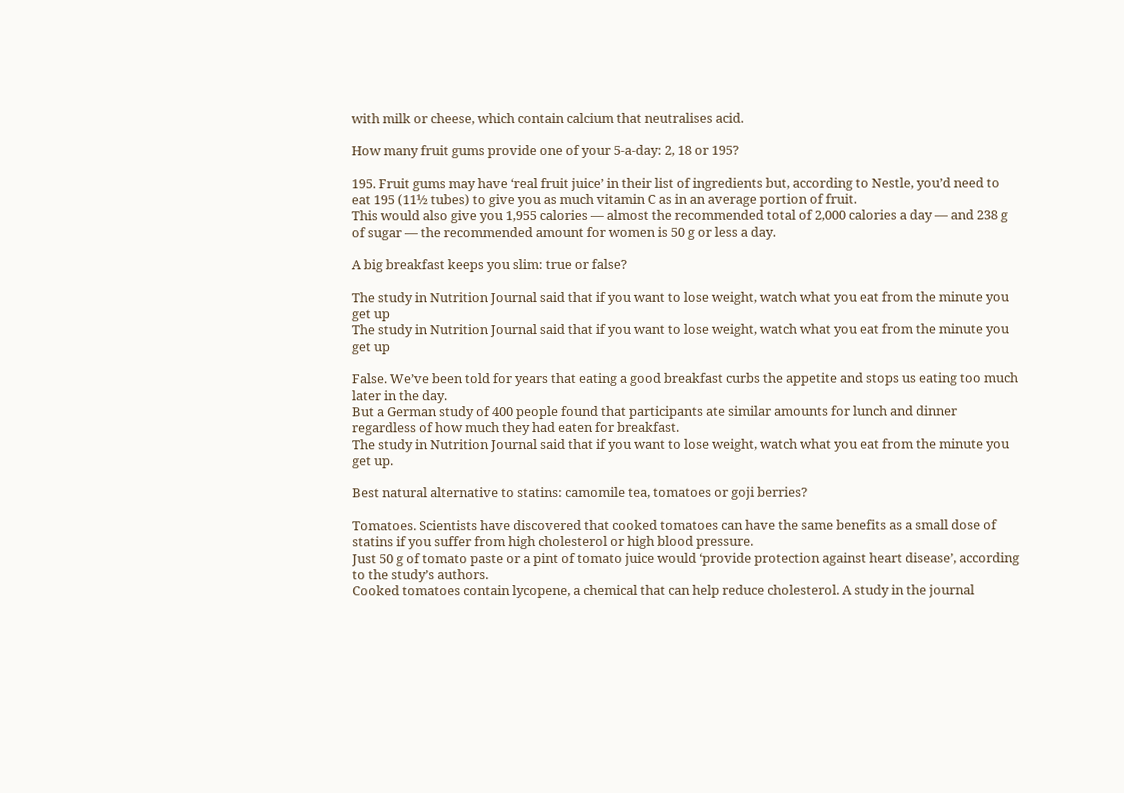with milk or cheese, which contain calcium that neutralises acid.

How many fruit gums provide one of your 5-a-day: 2, 18 or 195?

195. Fruit gums may have ‘real fruit juice’ in their list of ingredients but, according to Nestle, you’d need to eat 195 (11½ tubes) to give you as much vitamin C as in an average portion of fruit.
This would also give you 1,955 calories — almost the recommended total of 2,000 calories a day — and 238 g of sugar — the recommended amount for women is 50 g or less a day.

A big breakfast keeps you slim: true or false?

The study in Nutrition Journal said that if you want to lose weight, watch what you eat from the minute you get up
The study in Nutrition Journal said that if you want to lose weight, watch what you eat from the minute you get up

False. We’ve been told for years that eating a good breakfast curbs the appetite and stops us eating too much later in the day.
But a German study of 400 people found that participants ate similar amounts for lunch and dinner regardless of how much they had eaten for breakfast.
The study in Nutrition Journal said that if you want to lose weight, watch what you eat from the minute you get up.

Best natural alternative to statins: camomile tea, tomatoes or goji berries?

Tomatoes. Scientists have discovered that cooked tomatoes can have the same benefits as a small dose of statins if you suffer from high cholesterol or high blood pressure.
Just 50 g of tomato paste or a pint of tomato juice would ‘provide protection against heart disease’, according to the study’s authors.
Cooked tomatoes contain lycopene, a chemical that can help reduce cholesterol. A study in the journal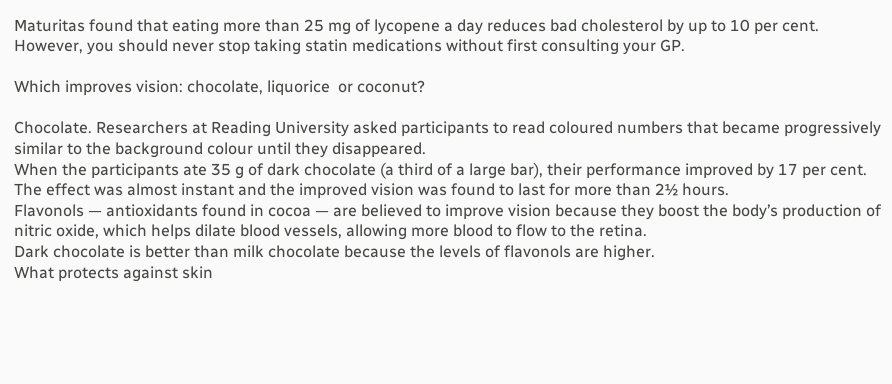Maturitas found that eating more than 25 mg of lycopene a day reduces bad cholesterol by up to 10 per cent.
However, you should never stop taking statin medications without first consulting your GP.

Which improves vision: chocolate, liquorice  or coconut?

Chocolate. Researchers at Reading University asked participants to read coloured numbers that became progressively similar to the background colour until they disappeared.
When the participants ate 35 g of dark chocolate (a third of a large bar), their performance improved by 17 per cent. The effect was almost instant and the improved vision was found to last for more than 2½ hours.
Flavonols — antioxidants found in cocoa — are believed to improve vision because they boost the body’s production of nitric oxide, which helps dilate blood vessels, allowing more blood to flow to the retina.
Dark chocolate is better than milk chocolate because the levels of flavonols are higher.
What protects against skin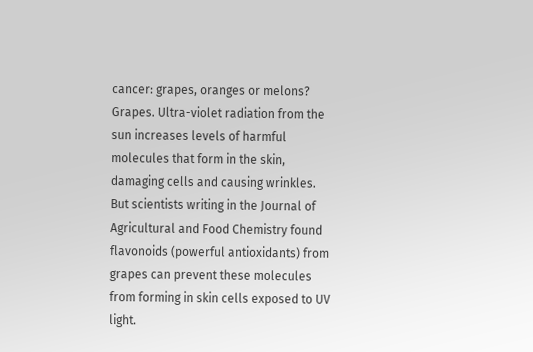cancer: grapes, oranges or melons?
Grapes. Ultra-violet radiation from the sun increases levels of harmful molecules that form in the skin, damaging cells and causing wrinkles. But scientists writing in the Journal of Agricultural and Food Chemistry found flavonoids (powerful antioxidants) from grapes can prevent these molecules from forming in skin cells exposed to UV light.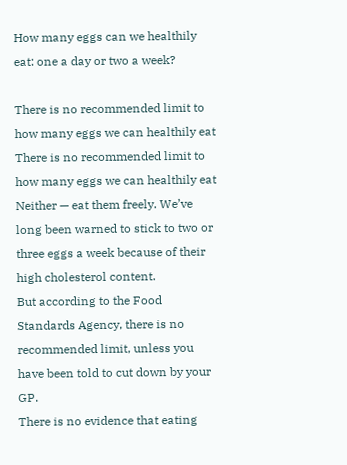How many eggs can we healthily eat: one a day or two a week?

There is no recommended limit to how many eggs we can healthily eat
There is no recommended limit to how many eggs we can healthily eat
Neither — eat them freely. We’ve long been warned to stick to two or three eggs a week because of their high cholesterol content.
But according to the Food Standards Agency, there is no recommended limit, unless you have been told to cut down by your GP.
There is no evidence that eating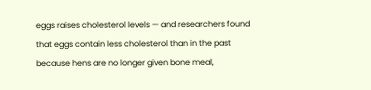eggs raises cholesterol levels — and researchers found that eggs contain less cholesterol than in the past because hens are no longer given bone meal,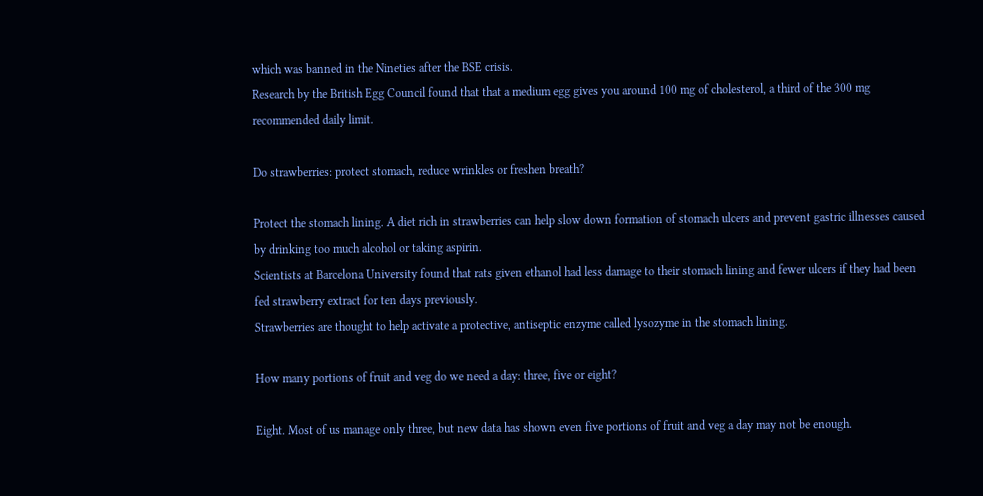which was banned in the Nineties after the BSE crisis.
Research by the British Egg Council found that that a medium egg gives you around 100 mg of cholesterol, a third of the 300 mg recommended daily limit.

Do strawberries: protect stomach, reduce wrinkles or freshen breath?

Protect the stomach lining. A diet rich in strawberries can help slow down formation of stomach ulcers and prevent gastric illnesses caused by drinking too much alcohol or taking aspirin.
Scientists at Barcelona University found that rats given ethanol had less damage to their stomach lining and fewer ulcers if they had been fed strawberry extract for ten days previously.
Strawberries are thought to help activate a protective, antiseptic enzyme called lysozyme in the stomach lining.

How many portions of fruit and veg do we need a day: three, five or eight?

Eight. Most of us manage only three, but new data has shown even five portions of fruit and veg a day may not be enough.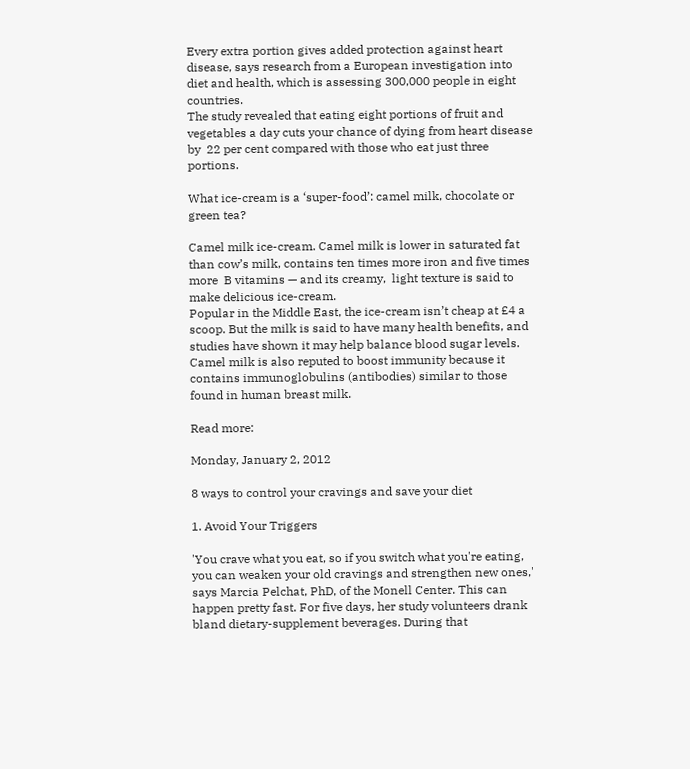Every extra portion gives added protection against heart disease, says research from a European investigation into diet and health, which is assessing 300,000 people in eight countries.
The study revealed that eating eight portions of fruit and vegetables a day cuts your chance of dying from heart disease by  22 per cent compared with those who eat just three portions.

What ice-cream is a ‘super-food’: camel milk, chocolate or green tea?

Camel milk ice-cream. Camel milk is lower in saturated fat than cow’s milk, contains ten times more iron and five times more  B vitamins — and its creamy,  light texture is said to make delicious ice-cream.
Popular in the Middle East, the ice-cream isn’t cheap at £4 a scoop. But the milk is said to have many health benefits, and studies have shown it may help balance blood sugar levels.
Camel milk is also reputed to boost immunity because it contains immunoglobulins (antibodies) similar to those found in human breast milk.

Read more:

Monday, January 2, 2012

8 ways to control your cravings and save your diet

1. Avoid Your Triggers

'You crave what you eat, so if you switch what you're eating, you can weaken your old cravings and strengthen new ones,' says Marcia Pelchat, PhD, of the Monell Center. This can happen pretty fast. For five days, her study volunteers drank bland dietary-supplement beverages. During that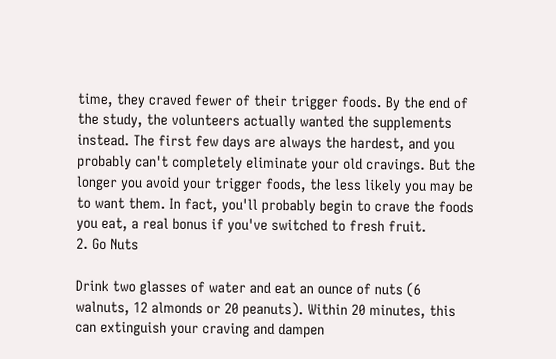time, they craved fewer of their trigger foods. By the end of the study, the volunteers actually wanted the supplements instead. The first few days are always the hardest, and you probably can't completely eliminate your old cravings. But the longer you avoid your trigger foods, the less likely you may be to want them. In fact, you'll probably begin to crave the foods you eat, a real bonus if you've switched to fresh fruit.
2. Go Nuts

Drink two glasses of water and eat an ounce of nuts (6 walnuts, 12 almonds or 20 peanuts). Within 20 minutes, this can extinguish your craving and dampen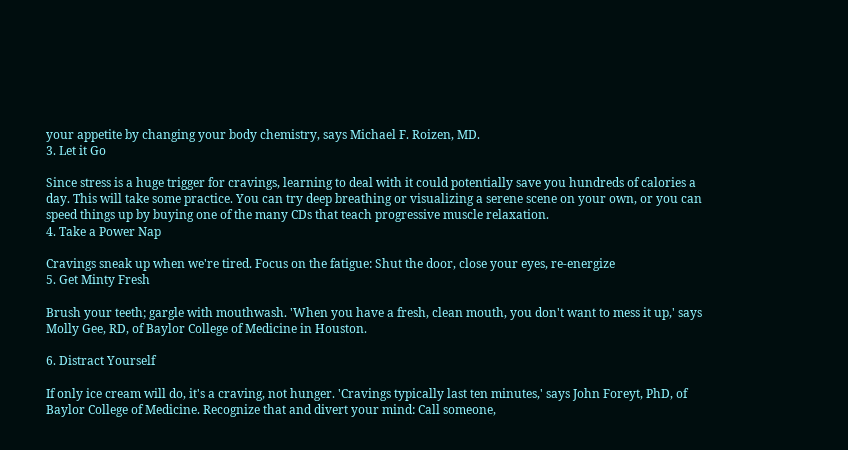your appetite by changing your body chemistry, says Michael F. Roizen, MD.
3. Let it Go

Since stress is a huge trigger for cravings, learning to deal with it could potentially save you hundreds of calories a day. This will take some practice. You can try deep breathing or visualizing a serene scene on your own, or you can speed things up by buying one of the many CDs that teach progressive muscle relaxation.
4. Take a Power Nap

Cravings sneak up when we're tired. Focus on the fatigue: Shut the door, close your eyes, re-energize
5. Get Minty Fresh

Brush your teeth; gargle with mouthwash. 'When you have a fresh, clean mouth, you don't want to mess it up,' says Molly Gee, RD, of Baylor College of Medicine in Houston.

6. Distract Yourself

If only ice cream will do, it's a craving, not hunger. 'Cravings typically last ten minutes,' says John Foreyt, PhD, of Baylor College of Medicine. Recognize that and divert your mind: Call someone,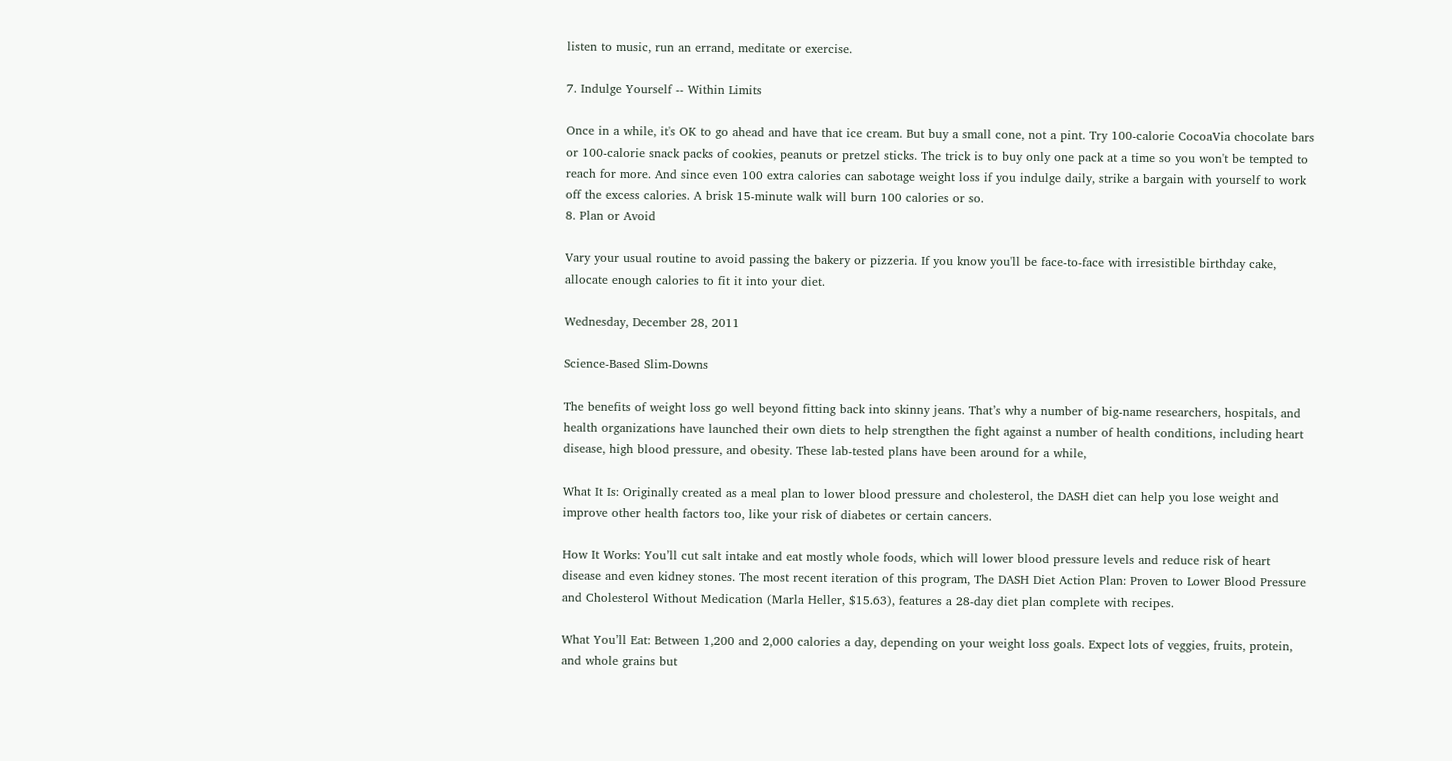listen to music, run an errand, meditate or exercise.

7. Indulge Yourself -- Within Limits

Once in a while, it's OK to go ahead and have that ice cream. But buy a small cone, not a pint. Try 100-calorie CocoaVia chocolate bars or 100-calorie snack packs of cookies, peanuts or pretzel sticks. The trick is to buy only one pack at a time so you won't be tempted to reach for more. And since even 100 extra calories can sabotage weight loss if you indulge daily, strike a bargain with yourself to work off the excess calories. A brisk 15-minute walk will burn 100 calories or so.
8. Plan or Avoid

Vary your usual routine to avoid passing the bakery or pizzeria. If you know you'll be face-to-face with irresistible birthday cake, allocate enough calories to fit it into your diet.

Wednesday, December 28, 2011

Science-Based Slim-Downs

The benefits of weight loss go well beyond fitting back into skinny jeans. That’s why a number of big-name researchers, hospitals, and health organizations have launched their own diets to help strengthen the fight against a number of health conditions, including heart disease, high blood pressure, and obesity. These lab-tested plans have been around for a while,

What It Is: Originally created as a meal plan to lower blood pressure and cholesterol, the DASH diet can help you lose weight and improve other health factors too, like your risk of diabetes or certain cancers.

How It Works: You’ll cut salt intake and eat mostly whole foods, which will lower blood pressure levels and reduce risk of heart disease and even kidney stones. The most recent iteration of this program, The DASH Diet Action Plan: Proven to Lower Blood Pressure and Cholesterol Without Medication (Marla Heller, $15.63), features a 28-day diet plan complete with recipes.

What You’ll Eat: Between 1,200 and 2,000 calories a day, depending on your weight loss goals. Expect lots of veggies, fruits, protein, and whole grains but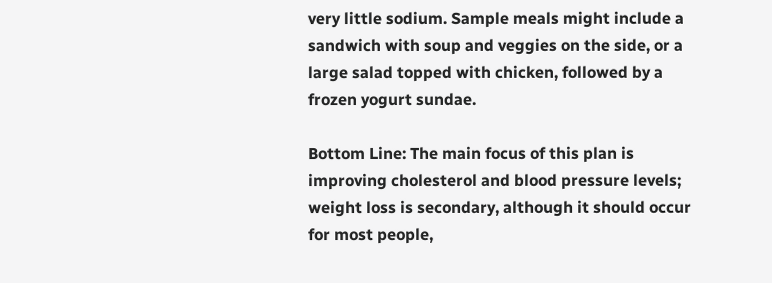very little sodium. Sample meals might include a sandwich with soup and veggies on the side, or a large salad topped with chicken, followed by a frozen yogurt sundae.

Bottom Line: The main focus of this plan is improving cholesterol and blood pressure levels; weight loss is secondary, although it should occur for most people,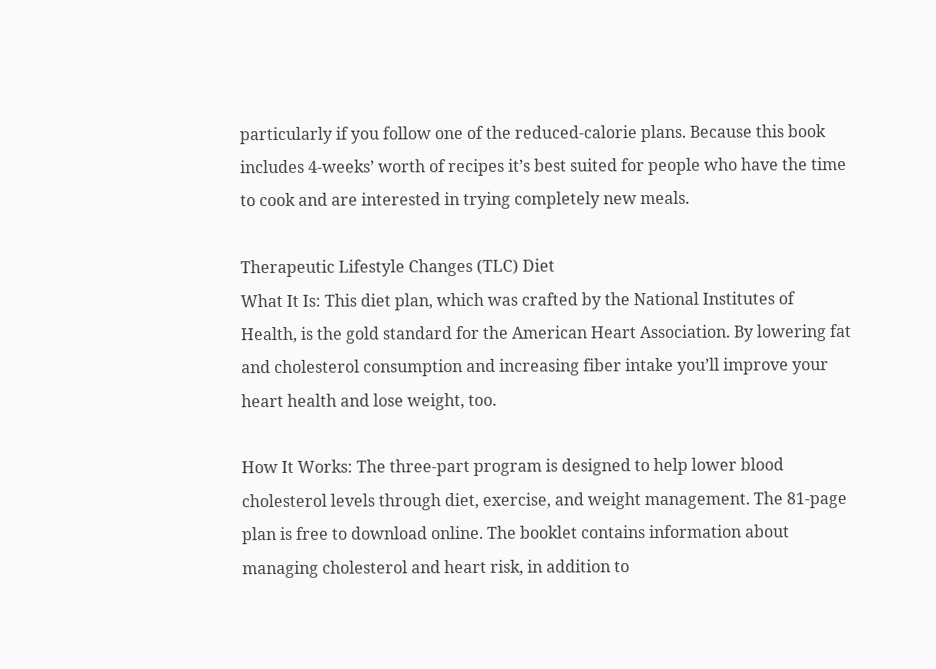particularly if you follow one of the reduced-calorie plans. Because this book includes 4-weeks’ worth of recipes it’s best suited for people who have the time to cook and are interested in trying completely new meals.

Therapeutic Lifestyle Changes (TLC) Diet
What It Is: This diet plan, which was crafted by the National Institutes of Health, is the gold standard for the American Heart Association. By lowering fat and cholesterol consumption and increasing fiber intake you’ll improve your heart health and lose weight, too.

How It Works: The three-part program is designed to help lower blood cholesterol levels through diet, exercise, and weight management. The 81-page plan is free to download online. The booklet contains information about managing cholesterol and heart risk, in addition to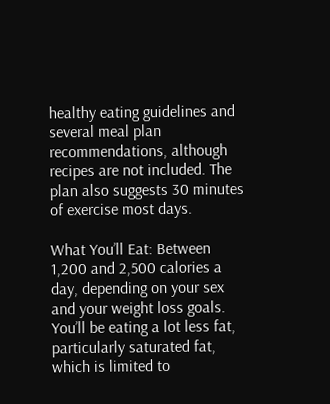healthy eating guidelines and several meal plan recommendations, although recipes are not included. The plan also suggests 30 minutes of exercise most days.

What You’ll Eat: Between 1,200 and 2,500 calories a day, depending on your sex and your weight loss goals. You’ll be eating a lot less fat, particularly saturated fat, which is limited to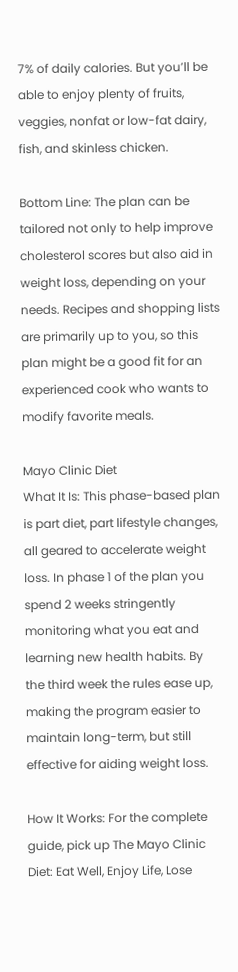7% of daily calories. But you’ll be able to enjoy plenty of fruits, veggies, nonfat or low-fat dairy, fish, and skinless chicken.

Bottom Line: The plan can be tailored not only to help improve cholesterol scores but also aid in weight loss, depending on your needs. Recipes and shopping lists are primarily up to you, so this plan might be a good fit for an experienced cook who wants to modify favorite meals.

Mayo Clinic Diet
What It Is: This phase-based plan is part diet, part lifestyle changes, all geared to accelerate weight loss. In phase 1 of the plan you spend 2 weeks stringently monitoring what you eat and learning new health habits. By the third week the rules ease up, making the program easier to maintain long-term, but still effective for aiding weight loss.

How It Works: For the complete guide, pick up The Mayo Clinic Diet: Eat Well, Enjoy Life, Lose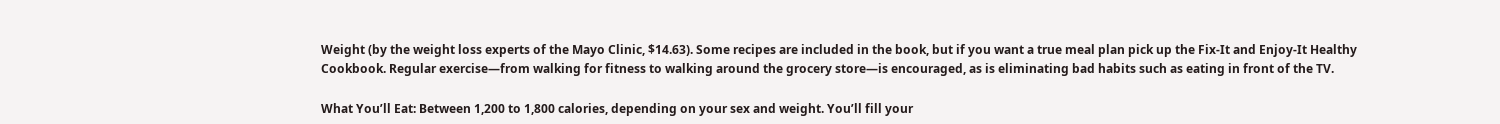Weight (by the weight loss experts of the Mayo Clinic, $14.63). Some recipes are included in the book, but if you want a true meal plan pick up the Fix-It and Enjoy-It Healthy Cookbook. Regular exercise—from walking for fitness to walking around the grocery store—is encouraged, as is eliminating bad habits such as eating in front of the TV.

What You’ll Eat: Between 1,200 to 1,800 calories, depending on your sex and weight. You’ll fill your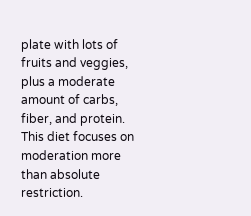plate with lots of fruits and veggies, plus a moderate amount of carbs, fiber, and protein. This diet focuses on moderation more than absolute restriction.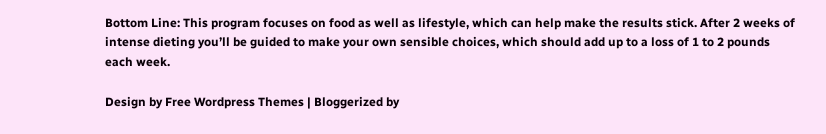Bottom Line: This program focuses on food as well as lifestyle, which can help make the results stick. After 2 weeks of intense dieting you’ll be guided to make your own sensible choices, which should add up to a loss of 1 to 2 pounds each week.

Design by Free Wordpress Themes | Bloggerized by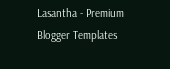Lasantha - Premium Blogger Templates